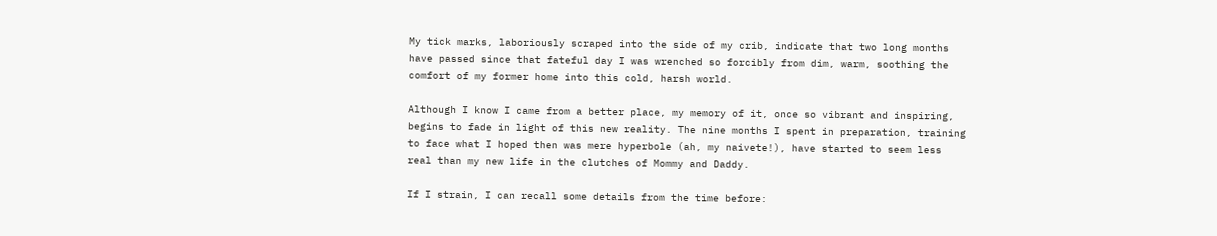My tick marks, laboriously scraped into the side of my crib, indicate that two long months have passed since that fateful day I was wrenched so forcibly from dim, warm, soothing the comfort of my former home into this cold, harsh world.

Although I know I came from a better place, my memory of it, once so vibrant and inspiring, begins to fade in light of this new reality. The nine months I spent in preparation, training to face what I hoped then was mere hyperbole (ah, my naivete!), have started to seem less real than my new life in the clutches of Mommy and Daddy.

If I strain, I can recall some details from the time before: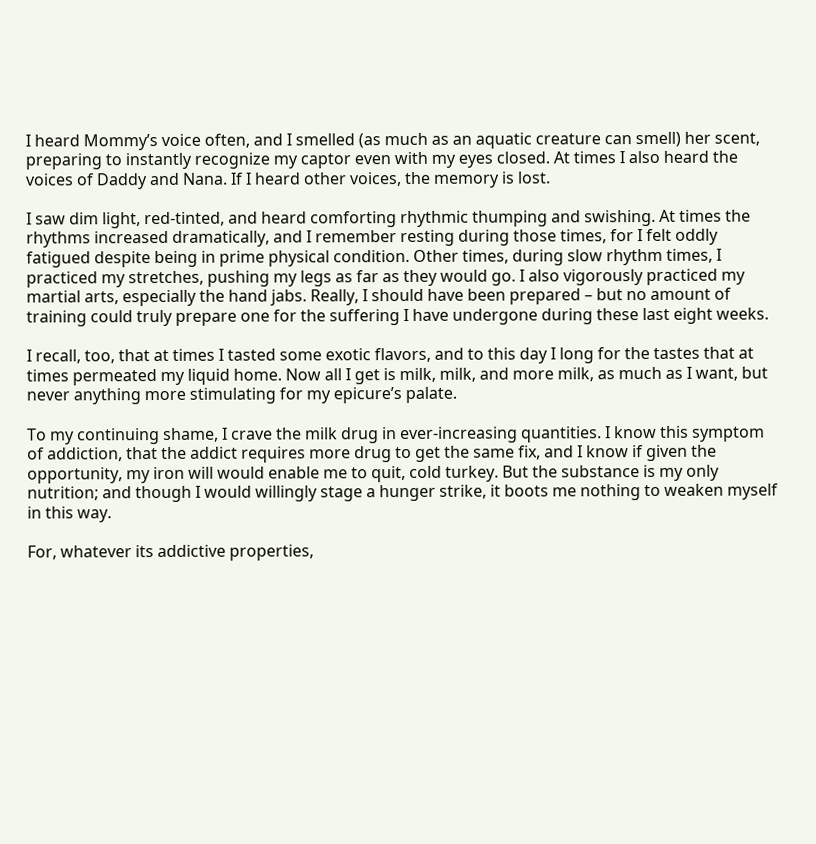I heard Mommy’s voice often, and I smelled (as much as an aquatic creature can smell) her scent, preparing to instantly recognize my captor even with my eyes closed. At times I also heard the voices of Daddy and Nana. If I heard other voices, the memory is lost.

I saw dim light, red-tinted, and heard comforting rhythmic thumping and swishing. At times the rhythms increased dramatically, and I remember resting during those times, for I felt oddly fatigued despite being in prime physical condition. Other times, during slow rhythm times, I practiced my stretches, pushing my legs as far as they would go. I also vigorously practiced my martial arts, especially the hand jabs. Really, I should have been prepared – but no amount of training could truly prepare one for the suffering I have undergone during these last eight weeks.

I recall, too, that at times I tasted some exotic flavors, and to this day I long for the tastes that at times permeated my liquid home. Now all I get is milk, milk, and more milk, as much as I want, but never anything more stimulating for my epicure’s palate.

To my continuing shame, I crave the milk drug in ever-increasing quantities. I know this symptom of addiction, that the addict requires more drug to get the same fix, and I know if given the opportunity, my iron will would enable me to quit, cold turkey. But the substance is my only nutrition; and though I would willingly stage a hunger strike, it boots me nothing to weaken myself in this way.

For, whatever its addictive properties,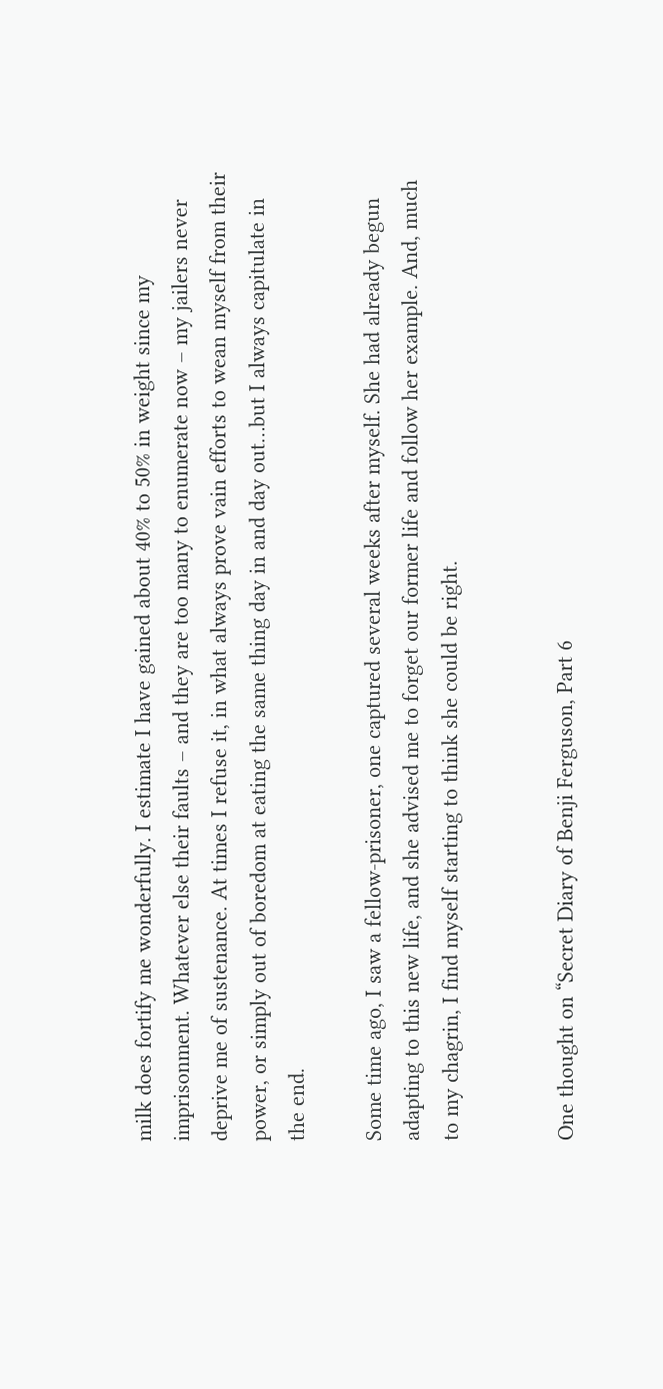milk does fortify me wonderfully. I estimate I have gained about 40% to 50% in weight since my imprisonment. Whatever else their faults – and they are too many to enumerate now – my jailers never deprive me of sustenance. At times I refuse it, in what always prove vain efforts to wean myself from their power, or simply out of boredom at eating the same thing day in and day out…but I always capitulate in the end.

Some time ago, I saw a fellow-prisoner, one captured several weeks after myself. She had already begun adapting to this new life, and she advised me to forget our former life and follow her example. And, much to my chagrin, I find myself starting to think she could be right.


One thought on “Secret Diary of Benji Ferguson, Part 6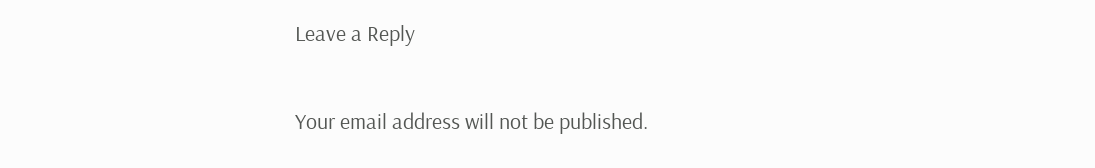Leave a Reply

Your email address will not be published.